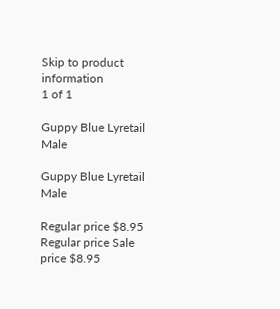Skip to product information
1 of 1

Guppy Blue Lyretail Male

Guppy Blue Lyretail Male

Regular price $8.95
Regular price Sale price $8.95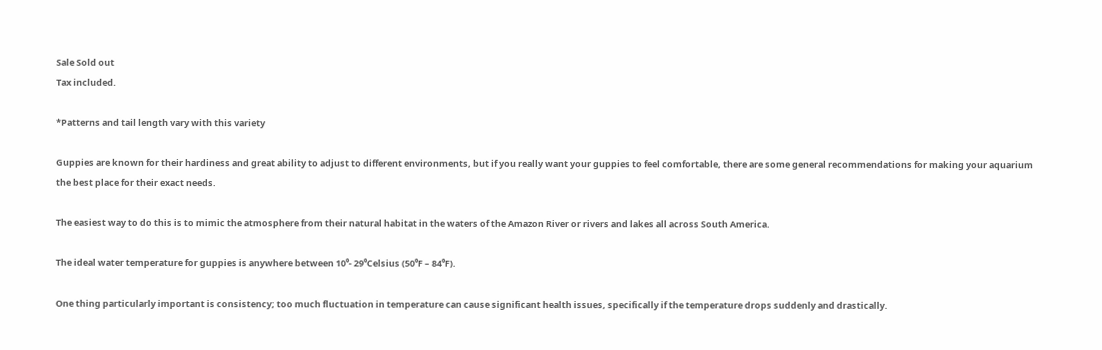Sale Sold out
Tax included.

*Patterns and tail length vary with this variety

Guppies are known for their hardiness and great ability to adjust to different environments, but if you really want your guppies to feel comfortable, there are some general recommendations for making your aquarium the best place for their exact needs.

The easiest way to do this is to mimic the atmosphere from their natural habitat in the waters of the Amazon River or rivers and lakes all across South America.

The ideal water temperature for guppies is anywhere between 10⁰- 29⁰Celsius (50⁰F – 84⁰F).

One thing particularly important is consistency; too much fluctuation in temperature can cause significant health issues, specifically if the temperature drops suddenly and drastically.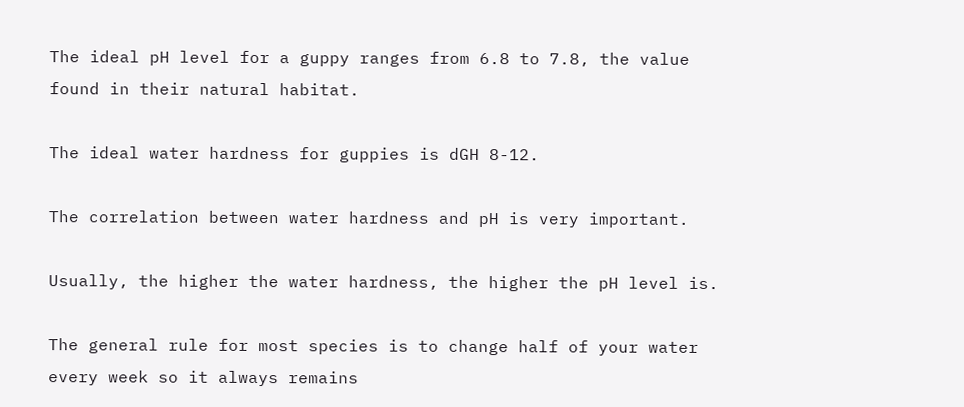The ideal pH level for a guppy ranges from 6.8 to 7.8, the value found in their natural habitat.

The ideal water hardness for guppies is dGH 8-12.

The correlation between water hardness and pH is very important.

Usually, the higher the water hardness, the higher the pH level is.

The general rule for most species is to change half of your water every week so it always remains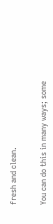fresh and clean.


You can do this in many ways; some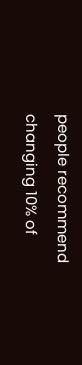people recommend changing 10% of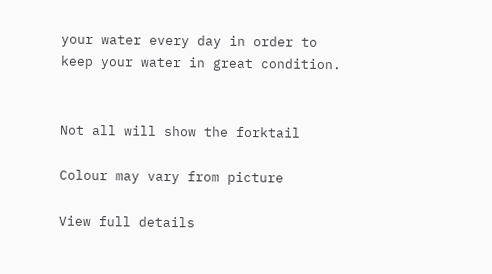your water every day in order to keep your water in great condition.


Not all will show the forktail

Colour may vary from picture

View full details